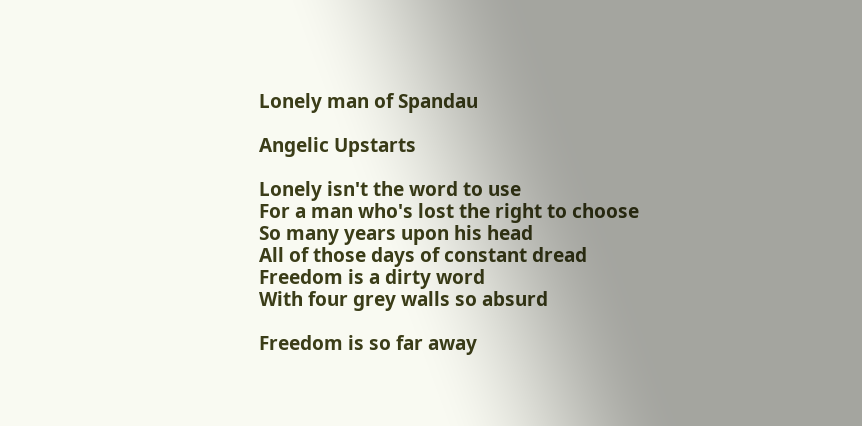Lonely man of Spandau

Angelic Upstarts

Lonely isn't the word to use
For a man who's lost the right to choose
So many years upon his head
All of those days of constant dread
Freedom is a dirty word
With four grey walls so absurd

Freedom is so far away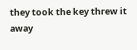they took the key threw it away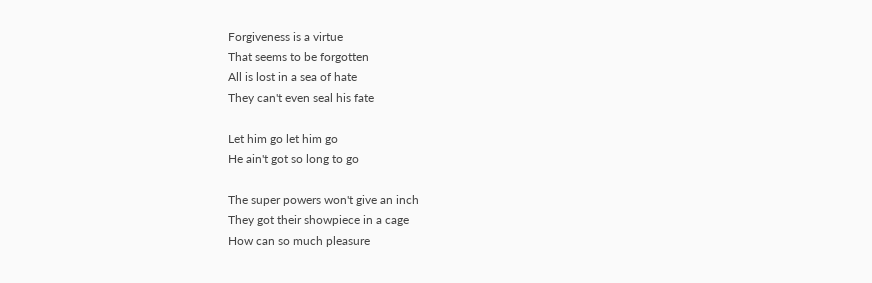Forgiveness is a virtue
That seems to be forgotten
All is lost in a sea of hate
They can't even seal his fate

Let him go let him go
He ain't got so long to go

The super powers won't give an inch
They got their showpiece in a cage
How can so much pleasure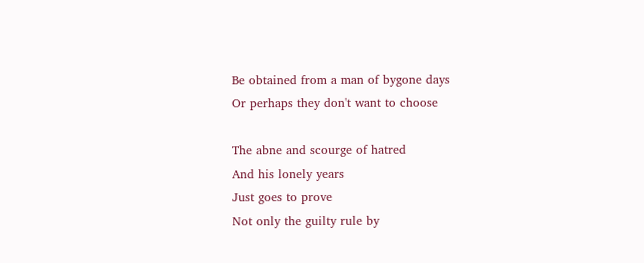Be obtained from a man of bygone days
Or perhaps they don't want to choose

The abne and scourge of hatred
And his lonely years
Just goes to prove
Not only the guilty rule by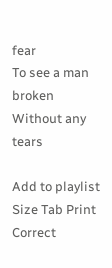fear
To see a man broken
Without any tears

Add to playlist Size Tab Print Correct